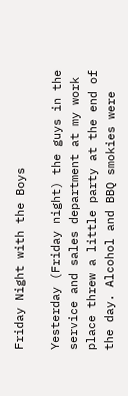Friday Night with the Boys

Yesterday (Friday night) the guys in the service and sales department at my work place threw a little party at the end of the day. Alcohol and BBQ smokies were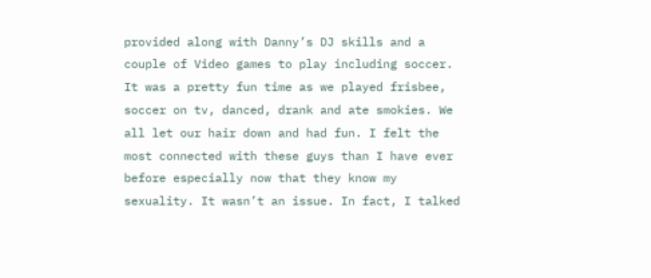provided along with Danny’s DJ skills and a couple of Video games to play including soccer. It was a pretty fun time as we played frisbee, soccer on tv, danced, drank and ate smokies. We all let our hair down and had fun. I felt the most connected with these guys than I have ever before especially now that they know my sexuality. It wasn’t an issue. In fact, I talked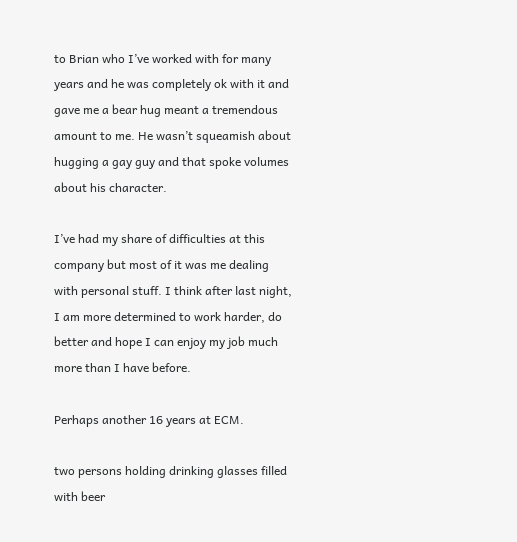to Brian who I’ve worked with for many years and he was completely ok with it and gave me a bear hug meant a tremendous amount to me. He wasn’t squeamish about hugging a gay guy and that spoke volumes about his character.

I’ve had my share of difficulties at this company but most of it was me dealing with personal stuff. I think after last night, I am more determined to work harder, do better and hope I can enjoy my job much more than I have before.

Perhaps another 16 years at ECM.

two persons holding drinking glasses filled with beer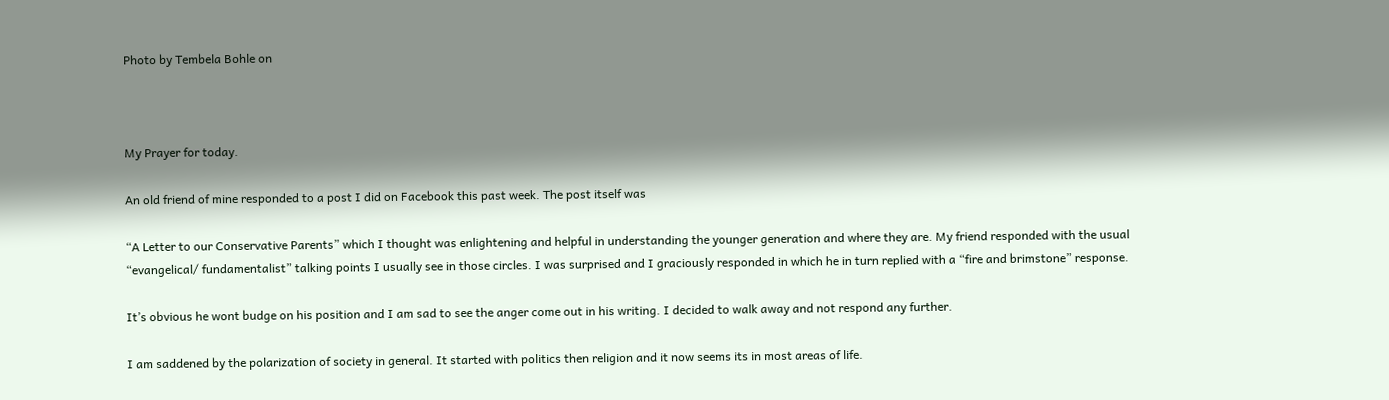Photo by Tembela Bohle on



My Prayer for today.

An old friend of mine responded to a post I did on Facebook this past week. The post itself was

“A Letter to our Conservative Parents” which I thought was enlightening and helpful in understanding the younger generation and where they are. My friend responded with the usual “evangelical/ fundamentalist” talking points I usually see in those circles. I was surprised and I graciously responded in which he in turn replied with a “fire and brimstone” response.

It’s obvious he wont budge on his position and I am sad to see the anger come out in his writing. I decided to walk away and not respond any further.

I am saddened by the polarization of society in general. It started with politics then religion and it now seems its in most areas of life.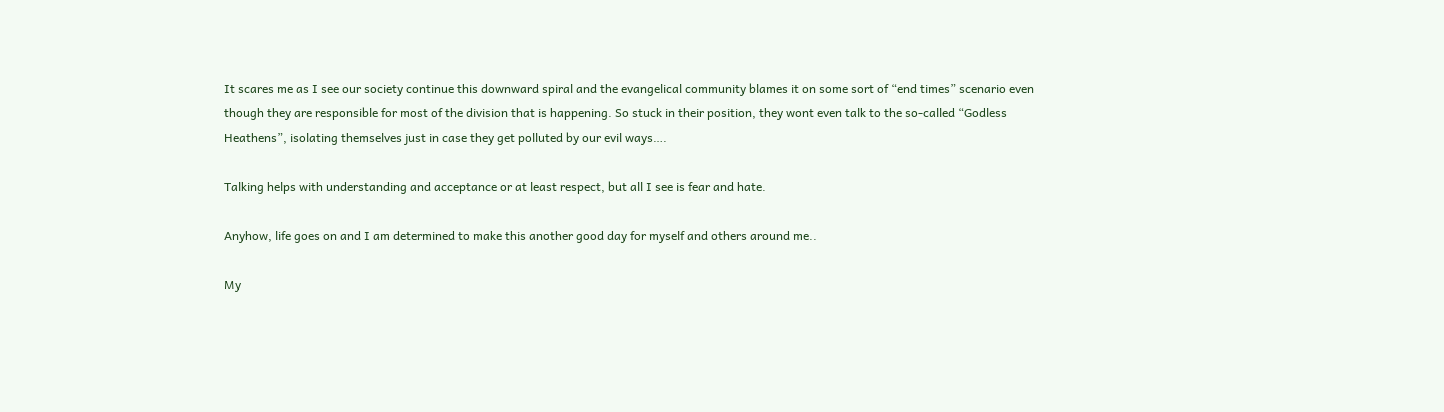It scares me as I see our society continue this downward spiral and the evangelical community blames it on some sort of “end times” scenario even though they are responsible for most of the division that is happening. So stuck in their position, they wont even talk to the so-called “Godless Heathens”, isolating themselves just in case they get polluted by our evil ways….

Talking helps with understanding and acceptance or at least respect, but all I see is fear and hate.

Anyhow, life goes on and I am determined to make this another good day for myself and others around me..

My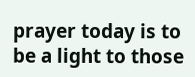prayer today is to be a light to those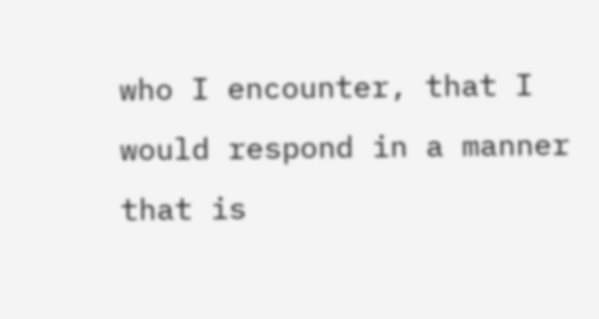who I encounter, that I would respond in a manner that is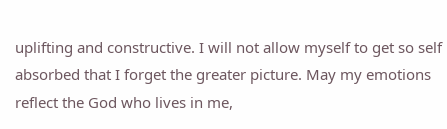uplifting and constructive. I will not allow myself to get so self absorbed that I forget the greater picture. May my emotions reflect the God who lives in me,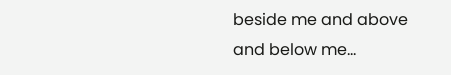beside me and above and below me…